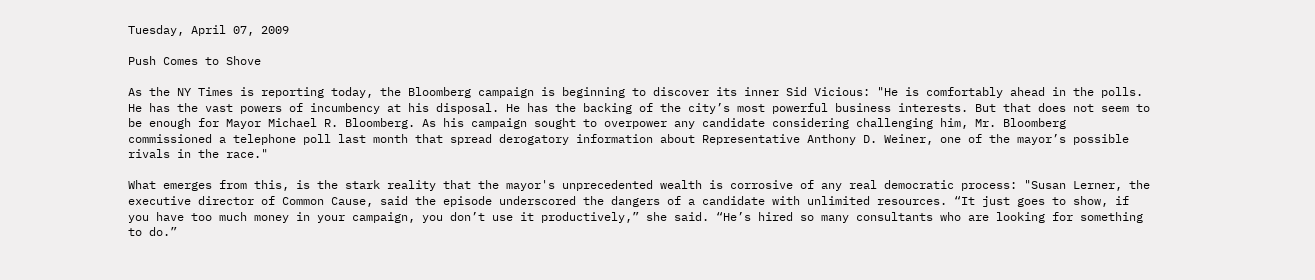Tuesday, April 07, 2009

Push Comes to Shove

As the NY Times is reporting today, the Bloomberg campaign is beginning to discover its inner Sid Vicious: "He is comfortably ahead in the polls. He has the vast powers of incumbency at his disposal. He has the backing of the city’s most powerful business interests. But that does not seem to be enough for Mayor Michael R. Bloomberg. As his campaign sought to overpower any candidate considering challenging him, Mr. Bloomberg commissioned a telephone poll last month that spread derogatory information about Representative Anthony D. Weiner, one of the mayor’s possible rivals in the race."

What emerges from this, is the stark reality that the mayor's unprecedented wealth is corrosive of any real democratic process: "Susan Lerner, the executive director of Common Cause, said the episode underscored the dangers of a candidate with unlimited resources. “It just goes to show, if you have too much money in your campaign, you don’t use it productively,” she said. “He’s hired so many consultants who are looking for something to do.”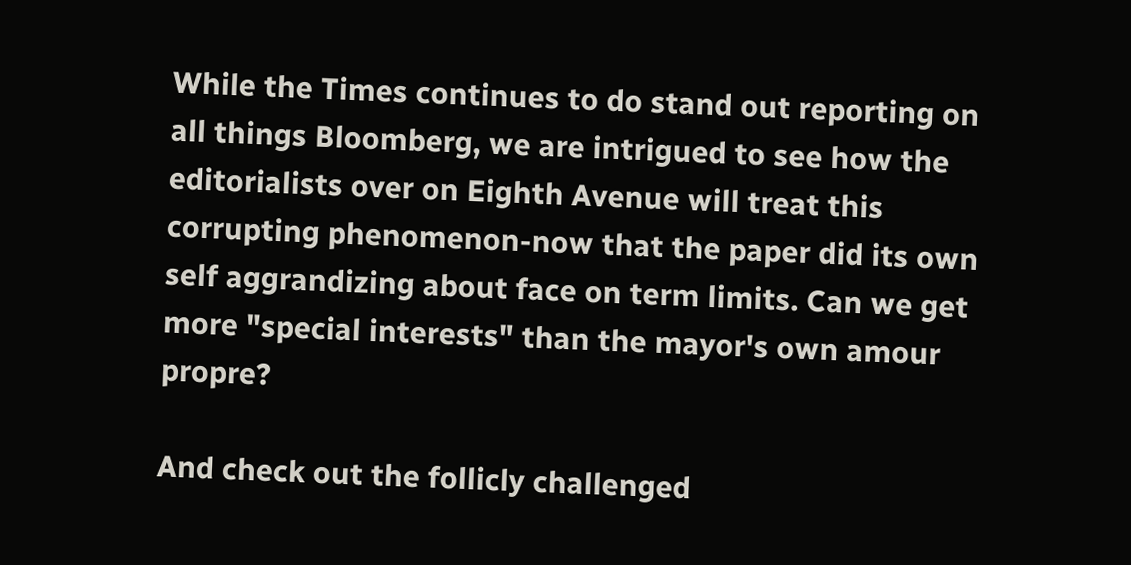While the Times continues to do stand out reporting on all things Bloomberg, we are intrigued to see how the editorialists over on Eighth Avenue will treat this corrupting phenomenon-now that the paper did its own self aggrandizing about face on term limits. Can we get more "special interests" than the mayor's own amour propre?

And check out the follicly challenged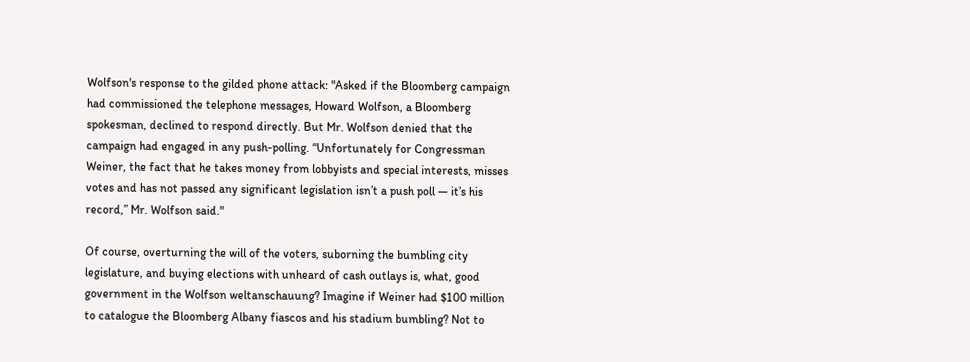Wolfson's response to the gilded phone attack: "Asked if the Bloomberg campaign had commissioned the telephone messages, Howard Wolfson, a Bloomberg spokesman, declined to respond directly. But Mr. Wolfson denied that the campaign had engaged in any push-polling. “Unfortunately for Congressman Weiner, the fact that he takes money from lobbyists and special interests, misses votes and has not passed any significant legislation isn’t a push poll — it’s his record,” Mr. Wolfson said."

Of course, overturning the will of the voters, suborning the bumbling city legislature, and buying elections with unheard of cash outlays is, what, good government in the Wolfson weltanschauung? Imagine if Weiner had $100 million to catalogue the Bloomberg Albany fiascos and his stadium bumbling? Not to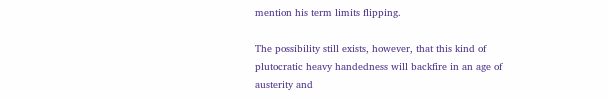mention his term limits flipping.

The possibility still exists, however, that this kind of plutocratic heavy handedness will backfire in an age of austerity and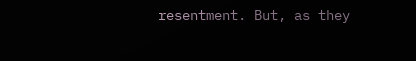resentment. But, as they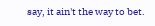say, it ain't the way to bet.